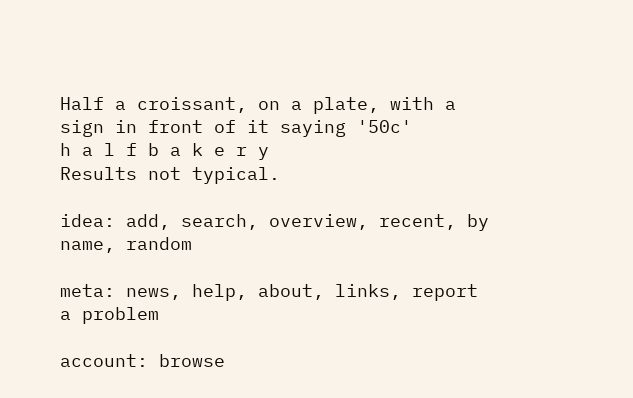Half a croissant, on a plate, with a sign in front of it saying '50c'
h a l f b a k e r y
Results not typical.

idea: add, search, overview, recent, by name, random

meta: news, help, about, links, report a problem

account: browse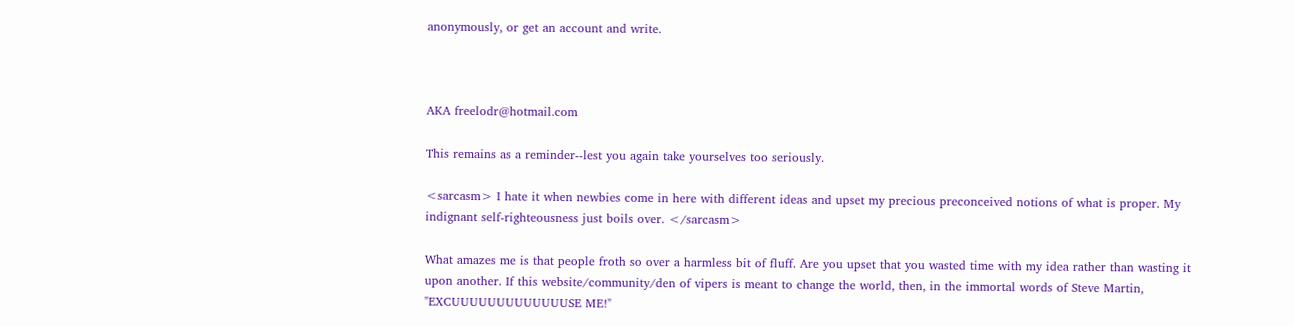anonymously, or get an account and write.



AKA freelodr@hotmail.com

This remains as a reminder--lest you again take yourselves too seriously.

<sarcasm> I hate it when newbies come in here with different ideas and upset my precious preconceived notions of what is proper. My indignant self-righteousness just boils over. </sarcasm>

What amazes me is that people froth so over a harmless bit of fluff. Are you upset that you wasted time with my idea rather than wasting it upon another. If this website/community/den of vipers is meant to change the world, then, in the immortal words of Steve Martin, "EXCUUUUUUUUUUUUUSE ME!"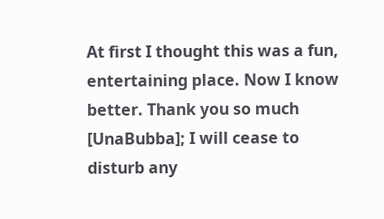At first I thought this was a fun, entertaining place. Now I know better. Thank you so much [UnaBubba]; I will cease to disturb any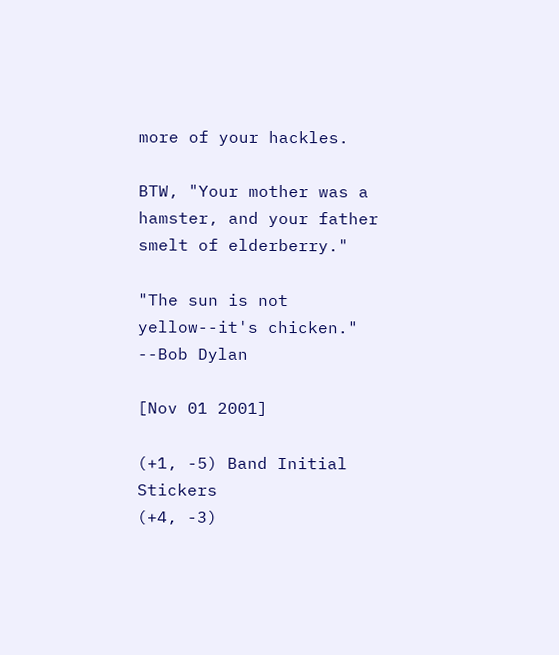more of your hackles.

BTW, "Your mother was a hamster, and your father smelt of elderberry."

"The sun is not yellow--it's chicken." --Bob Dylan

[Nov 01 2001]

(+1, -5) Band Initial Stickers
(+4, -3)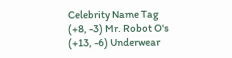Celebrity Name Tag
(+8, -3) Mr. Robot O's
(+13, -6) Underwear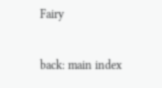Fairy

back: main index